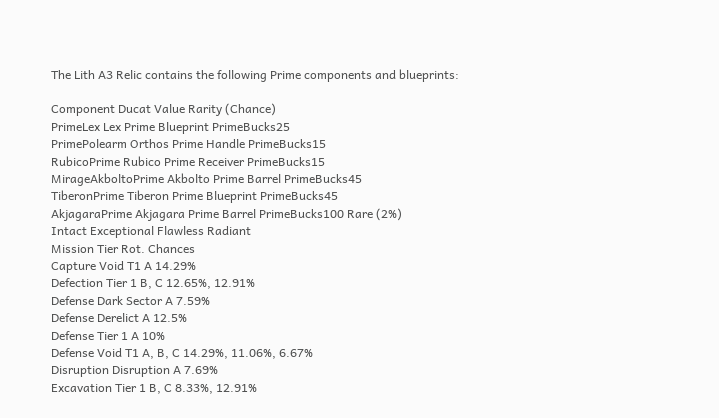The Lith A3 Relic contains the following Prime components and blueprints:

Component Ducat Value Rarity (Chance)
PrimeLex Lex Prime Blueprint PrimeBucks25
PrimePolearm Orthos Prime Handle PrimeBucks15
RubicoPrime Rubico Prime Receiver PrimeBucks15
MirageAkboltoPrime Akbolto Prime Barrel PrimeBucks45
TiberonPrime Tiberon Prime Blueprint PrimeBucks45
AkjagaraPrime Akjagara Prime Barrel PrimeBucks100 Rare (2%)
Intact Exceptional Flawless Radiant
Mission Tier Rot. Chances
Capture Void T1 A 14.29%
Defection Tier 1 B, C 12.65%, 12.91%
Defense Dark Sector A 7.59%
Defense Derelict A 12.5%
Defense Tier 1 A 10%
Defense Void T1 A, B, C 14.29%, 11.06%, 6.67%
Disruption Disruption A 7.69%
Excavation Tier 1 B, C 8.33%, 12.91%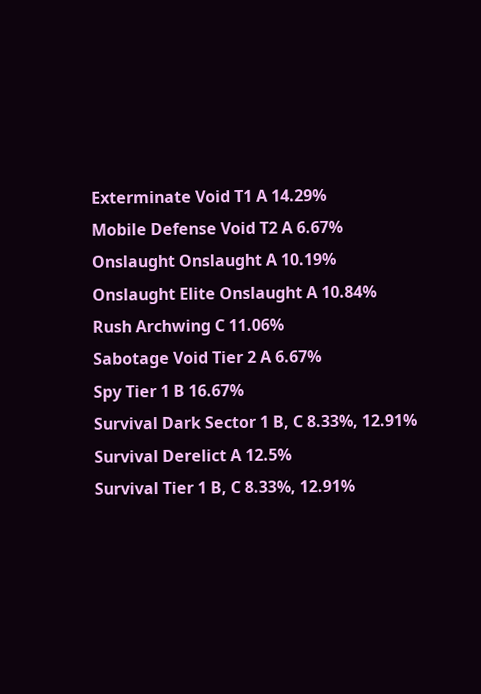Exterminate Void T1 A 14.29%
Mobile Defense Void T2 A 6.67%
Onslaught Onslaught A 10.19%
Onslaught Elite Onslaught A 10.84%
Rush Archwing C 11.06%
Sabotage Void Tier 2 A 6.67%
Spy Tier 1 B 16.67%
Survival Dark Sector 1 B, C 8.33%, 12.91%
Survival Derelict A 12.5%
Survival Tier 1 B, C 8.33%, 12.91%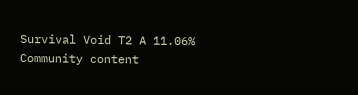Survival Void T2 A 11.06%
Community content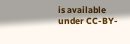is available under CC-BY-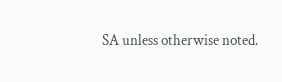SA unless otherwise noted.